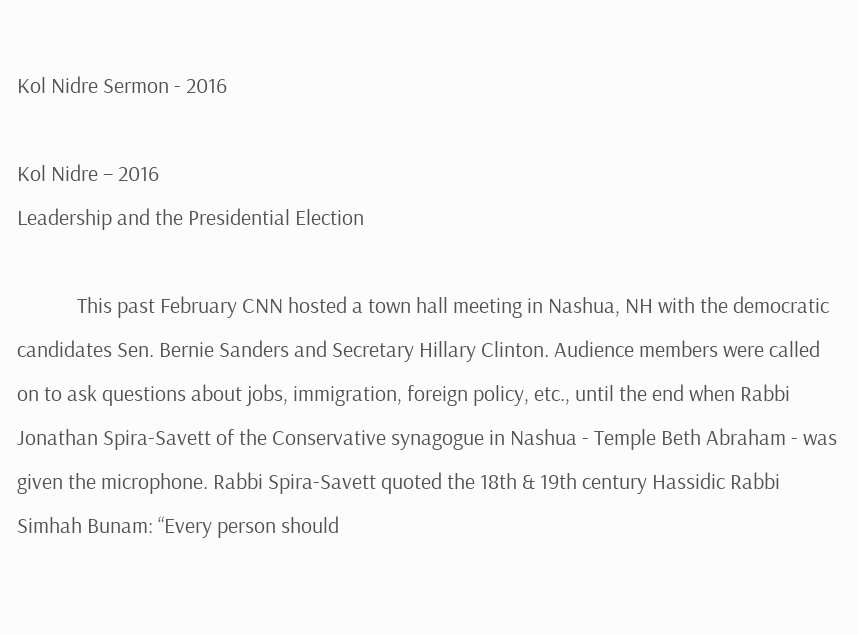Kol Nidre Sermon - 2016

Kol Nidre – 2016
Leadership and the Presidential Election

            This past February CNN hosted a town hall meeting in Nashua, NH with the democratic candidates Sen. Bernie Sanders and Secretary Hillary Clinton. Audience members were called on to ask questions about jobs, immigration, foreign policy, etc., until the end when Rabbi Jonathan Spira-Savett of the Conservative synagogue in Nashua - Temple Beth Abraham - was given the microphone. Rabbi Spira-Savett quoted the 18th & 19th century Hassidic Rabbi Simhah Bunam: “Every person should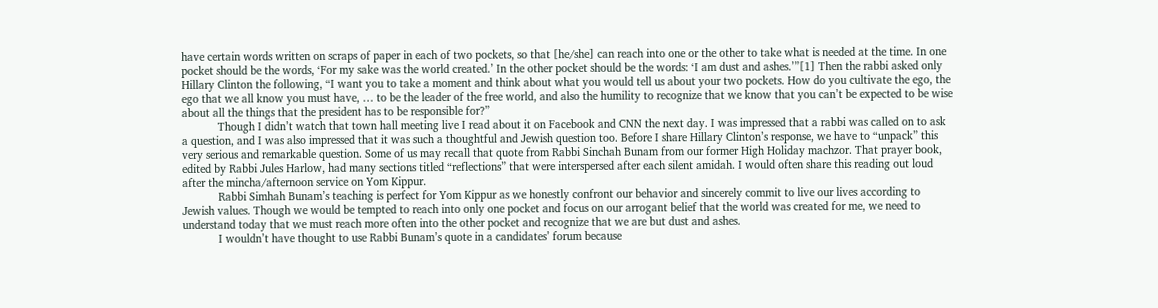have certain words written on scraps of paper in each of two pockets, so that [he/she] can reach into one or the other to take what is needed at the time. In one pocket should be the words, ‘For my sake was the world created.’ In the other pocket should be the words: ‘I am dust and ashes.’”[1] Then the rabbi asked only Hillary Clinton the following, “I want you to take a moment and think about what you would tell us about your two pockets. How do you cultivate the ego, the ego that we all know you must have, … to be the leader of the free world, and also the humility to recognize that we know that you can’t be expected to be wise about all the things that the president has to be responsible for?”
            Though I didn’t watch that town hall meeting live I read about it on Facebook and CNN the next day. I was impressed that a rabbi was called on to ask a question, and I was also impressed that it was such a thoughtful and Jewish question too. Before I share Hillary Clinton’s response, we have to “unpack” this very serious and remarkable question. Some of us may recall that quote from Rabbi Sinchah Bunam from our former High Holiday machzor. That prayer book, edited by Rabbi Jules Harlow, had many sections titled “reflections” that were interspersed after each silent amidah. I would often share this reading out loud after the mincha/afternoon service on Yom Kippur.
            Rabbi Simhah Bunam’s teaching is perfect for Yom Kippur as we honestly confront our behavior and sincerely commit to live our lives according to Jewish values. Though we would be tempted to reach into only one pocket and focus on our arrogant belief that the world was created for me, we need to understand today that we must reach more often into the other pocket and recognize that we are but dust and ashes.
            I wouldn’t have thought to use Rabbi Bunam’s quote in a candidates’ forum because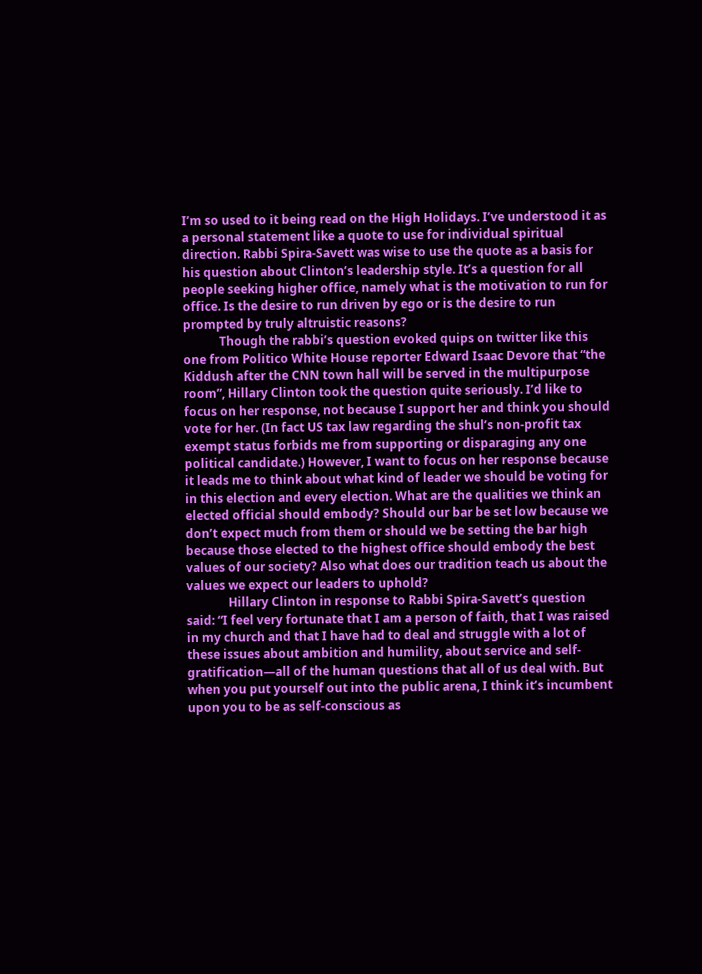I’m so used to it being read on the High Holidays. I’ve understood it as a personal statement like a quote to use for individual spiritual direction. Rabbi Spira-Savett was wise to use the quote as a basis for his question about Clinton’s leadership style. It’s a question for all people seeking higher office, namely what is the motivation to run for office. Is the desire to run driven by ego or is the desire to run prompted by truly altruistic reasons?
            Though the rabbi’s question evoked quips on twitter like this one from Politico White House reporter Edward Isaac Devore that “the Kiddush after the CNN town hall will be served in the multipurpose room”, Hillary Clinton took the question quite seriously. I’d like to focus on her response, not because I support her and think you should vote for her. (In fact US tax law regarding the shul’s non-profit tax exempt status forbids me from supporting or disparaging any one political candidate.) However, I want to focus on her response because it leads me to think about what kind of leader we should be voting for in this election and every election. What are the qualities we think an elected official should embody? Should our bar be set low because we don’t expect much from them or should we be setting the bar high because those elected to the highest office should embody the best values of our society? Also what does our tradition teach us about the values we expect our leaders to uphold?
              Hillary Clinton in response to Rabbi Spira-Savett’s question said: “I feel very fortunate that I am a person of faith, that I was raised in my church and that I have had to deal and struggle with a lot of these issues about ambition and humility, about service and self-gratification—all of the human questions that all of us deal with. But when you put yourself out into the public arena, I think it’s incumbent upon you to be as self-conscious as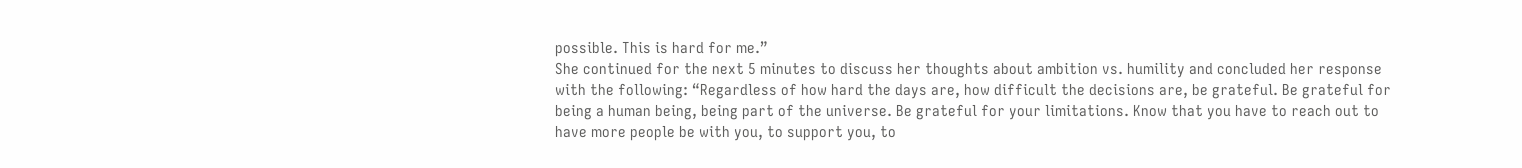possible. This is hard for me.”
She continued for the next 5 minutes to discuss her thoughts about ambition vs. humility and concluded her response with the following: “Regardless of how hard the days are, how difficult the decisions are, be grateful. Be grateful for being a human being, being part of the universe. Be grateful for your limitations. Know that you have to reach out to have more people be with you, to support you, to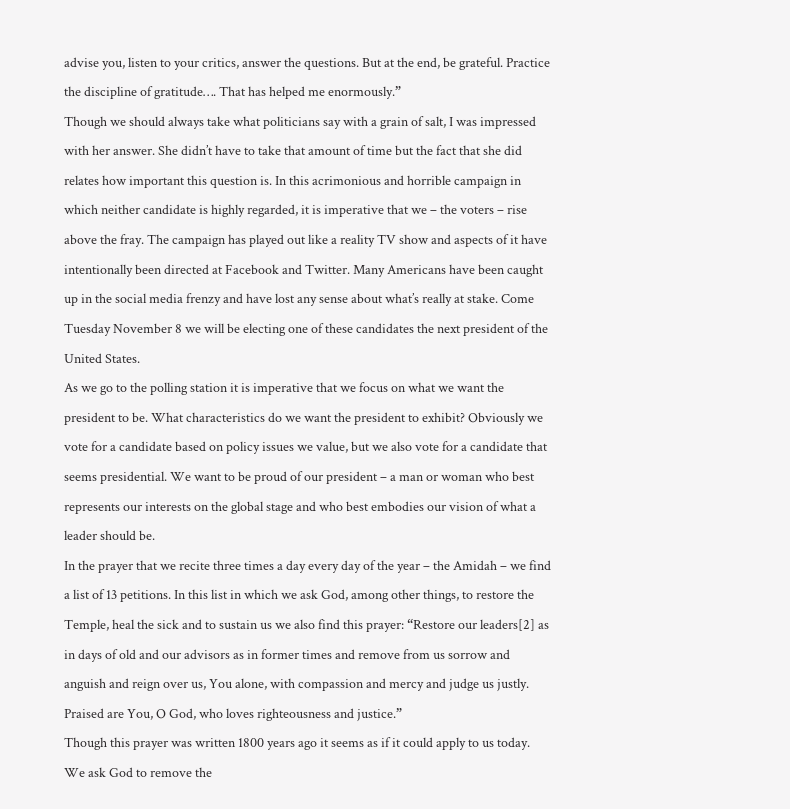advise you, listen to your critics, answer the questions. But at the end, be grateful. Practice the discipline of gratitude…. That has helped me enormously.”
Though we should always take what politicians say with a grain of salt, I was impressed with her answer. She didn’t have to take that amount of time but the fact that she did relates how important this question is. In this acrimonious and horrible campaign in which neither candidate is highly regarded, it is imperative that we – the voters – rise above the fray. The campaign has played out like a reality TV show and aspects of it have intentionally been directed at Facebook and Twitter. Many Americans have been caught up in the social media frenzy and have lost any sense about what’s really at stake. Come Tuesday November 8 we will be electing one of these candidates the next president of the United States.
As we go to the polling station it is imperative that we focus on what we want the president to be. What characteristics do we want the president to exhibit? Obviously we vote for a candidate based on policy issues we value, but we also vote for a candidate that seems presidential. We want to be proud of our president – a man or woman who best represents our interests on the global stage and who best embodies our vision of what a leader should be.
In the prayer that we recite three times a day every day of the year – the Amidah – we find a list of 13 petitions. In this list in which we ask God, among other things, to restore the Temple, heal the sick and to sustain us we also find this prayer: “Restore our leaders[2] as in days of old and our advisors as in former times and remove from us sorrow and anguish and reign over us, You alone, with compassion and mercy and judge us justly. Praised are You, O God, who loves righteousness and justice.”
Though this prayer was written 1800 years ago it seems as if it could apply to us today. We ask God to remove the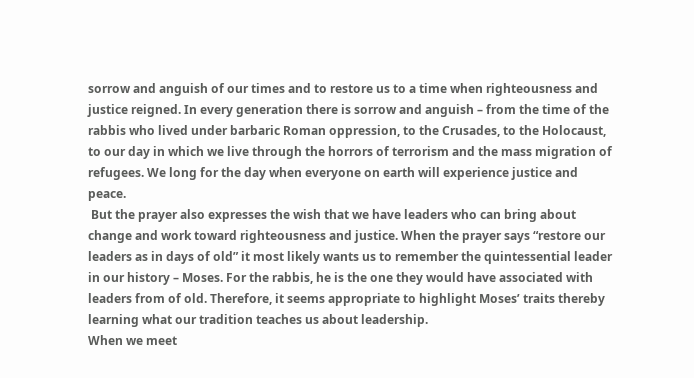sorrow and anguish of our times and to restore us to a time when righteousness and justice reigned. In every generation there is sorrow and anguish – from the time of the rabbis who lived under barbaric Roman oppression, to the Crusades, to the Holocaust, to our day in which we live through the horrors of terrorism and the mass migration of refugees. We long for the day when everyone on earth will experience justice and peace.
 But the prayer also expresses the wish that we have leaders who can bring about change and work toward righteousness and justice. When the prayer says “restore our leaders as in days of old” it most likely wants us to remember the quintessential leader in our history – Moses. For the rabbis, he is the one they would have associated with leaders from of old. Therefore, it seems appropriate to highlight Moses’ traits thereby learning what our tradition teaches us about leadership.
When we meet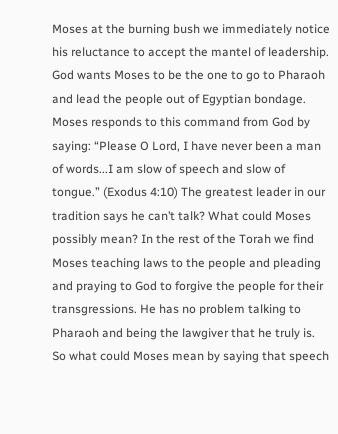Moses at the burning bush we immediately notice his reluctance to accept the mantel of leadership. God wants Moses to be the one to go to Pharaoh and lead the people out of Egyptian bondage. Moses responds to this command from God by saying: “Please O Lord, I have never been a man of words...I am slow of speech and slow of tongue.” (Exodus 4:10) The greatest leader in our tradition says he can’t talk? What could Moses possibly mean? In the rest of the Torah we find Moses teaching laws to the people and pleading and praying to God to forgive the people for their transgressions. He has no problem talking to Pharaoh and being the lawgiver that he truly is. So what could Moses mean by saying that speech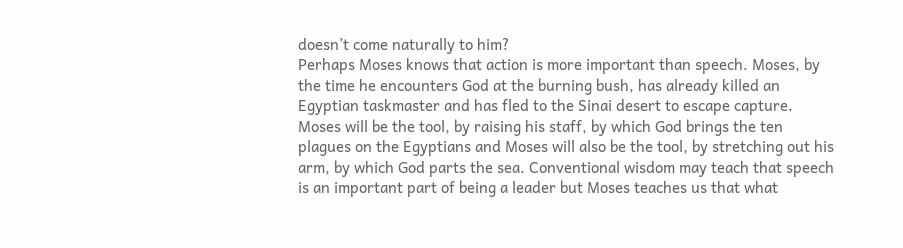doesn’t come naturally to him?
Perhaps Moses knows that action is more important than speech. Moses, by the time he encounters God at the burning bush, has already killed an Egyptian taskmaster and has fled to the Sinai desert to escape capture. Moses will be the tool, by raising his staff, by which God brings the ten plagues on the Egyptians and Moses will also be the tool, by stretching out his arm, by which God parts the sea. Conventional wisdom may teach that speech is an important part of being a leader but Moses teaches us that what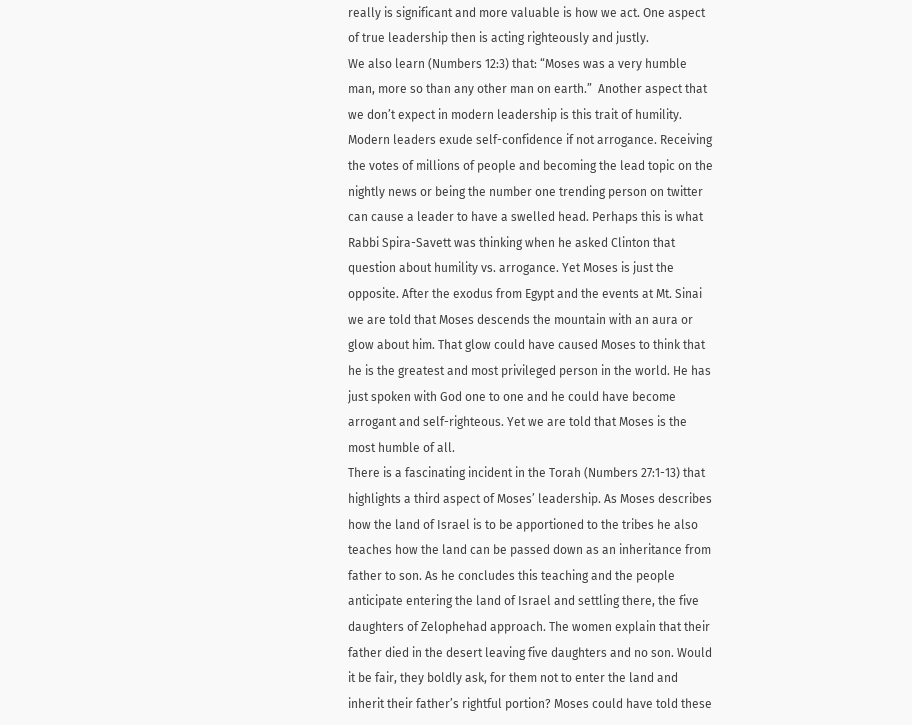really is significant and more valuable is how we act. One aspect of true leadership then is acting righteously and justly.
We also learn (Numbers 12:3) that: “Moses was a very humble man, more so than any other man on earth.”  Another aspect that we don’t expect in modern leadership is this trait of humility. Modern leaders exude self-confidence if not arrogance. Receiving the votes of millions of people and becoming the lead topic on the nightly news or being the number one trending person on twitter can cause a leader to have a swelled head. Perhaps this is what Rabbi Spira-Savett was thinking when he asked Clinton that question about humility vs. arrogance. Yet Moses is just the opposite. After the exodus from Egypt and the events at Mt. Sinai we are told that Moses descends the mountain with an aura or glow about him. That glow could have caused Moses to think that he is the greatest and most privileged person in the world. He has just spoken with God one to one and he could have become arrogant and self-righteous. Yet we are told that Moses is the most humble of all.
There is a fascinating incident in the Torah (Numbers 27:1-13) that highlights a third aspect of Moses’ leadership. As Moses describes how the land of Israel is to be apportioned to the tribes he also teaches how the land can be passed down as an inheritance from father to son. As he concludes this teaching and the people anticipate entering the land of Israel and settling there, the five daughters of Zelophehad approach. The women explain that their father died in the desert leaving five daughters and no son. Would it be fair, they boldly ask, for them not to enter the land and inherit their father’s rightful portion? Moses could have told these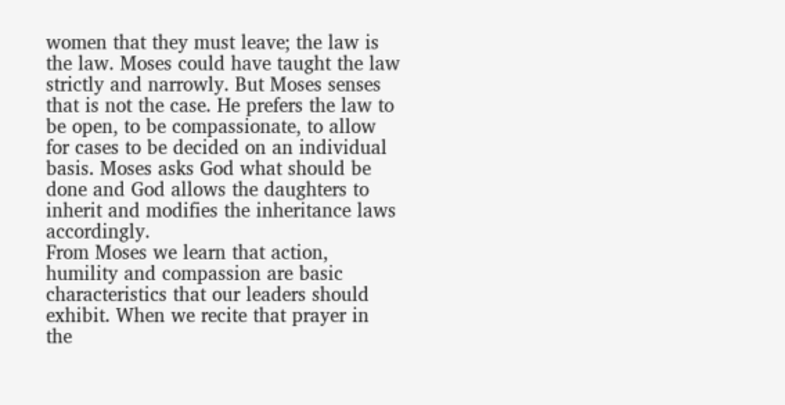women that they must leave; the law is the law. Moses could have taught the law strictly and narrowly. But Moses senses that is not the case. He prefers the law to be open, to be compassionate, to allow for cases to be decided on an individual basis. Moses asks God what should be done and God allows the daughters to inherit and modifies the inheritance laws accordingly.
From Moses we learn that action, humility and compassion are basic characteristics that our leaders should exhibit. When we recite that prayer in the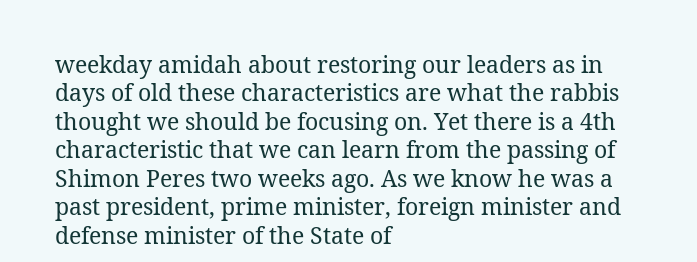weekday amidah about restoring our leaders as in days of old these characteristics are what the rabbis thought we should be focusing on. Yet there is a 4th characteristic that we can learn from the passing of Shimon Peres two weeks ago. As we know he was a past president, prime minister, foreign minister and defense minister of the State of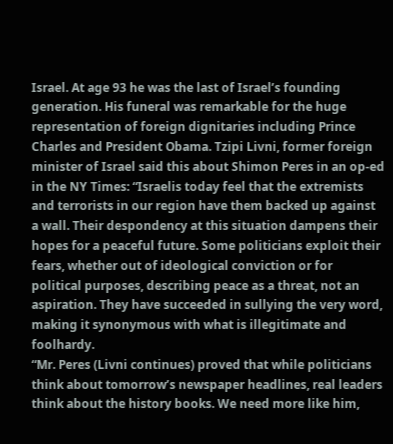Israel. At age 93 he was the last of Israel’s founding generation. His funeral was remarkable for the huge representation of foreign dignitaries including Prince Charles and President Obama. Tzipi Livni, former foreign minister of Israel said this about Shimon Peres in an op-ed in the NY Times: “Israelis today feel that the extremists and terrorists in our region have them backed up against a wall. Their despondency at this situation dampens their hopes for a peaceful future. Some politicians exploit their fears, whether out of ideological conviction or for political purposes, describing peace as a threat, not an aspiration. They have succeeded in sullying the very word, making it synonymous with what is illegitimate and foolhardy.
“Mr. Peres (Livni continues) proved that while politicians think about tomorrow’s newspaper headlines, real leaders think about the history books. We need more like him,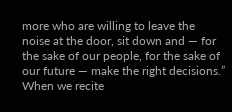more who are willing to leave the noise at the door, sit down and — for the sake of our people, for the sake of our future — make the right decisions.”
When we recite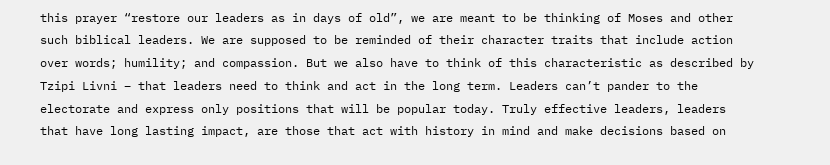this prayer “restore our leaders as in days of old”, we are meant to be thinking of Moses and other such biblical leaders. We are supposed to be reminded of their character traits that include action over words; humility; and compassion. But we also have to think of this characteristic as described by Tzipi Livni – that leaders need to think and act in the long term. Leaders can’t pander to the electorate and express only positions that will be popular today. Truly effective leaders, leaders that have long lasting impact, are those that act with history in mind and make decisions based on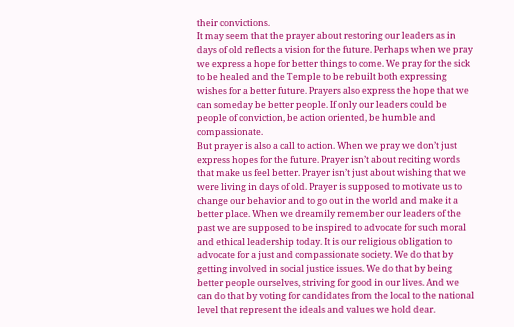their convictions.
It may seem that the prayer about restoring our leaders as in days of old reflects a vision for the future. Perhaps when we pray we express a hope for better things to come. We pray for the sick to be healed and the Temple to be rebuilt both expressing wishes for a better future. Prayers also express the hope that we can someday be better people. If only our leaders could be people of conviction, be action oriented, be humble and compassionate.
But prayer is also a call to action. When we pray we don’t just express hopes for the future. Prayer isn’t about reciting words that make us feel better. Prayer isn’t just about wishing that we were living in days of old. Prayer is supposed to motivate us to change our behavior and to go out in the world and make it a better place. When we dreamily remember our leaders of the past we are supposed to be inspired to advocate for such moral and ethical leadership today. It is our religious obligation to advocate for a just and compassionate society. We do that by getting involved in social justice issues. We do that by being better people ourselves, striving for good in our lives. And we can do that by voting for candidates from the local to the national level that represent the ideals and values we hold dear.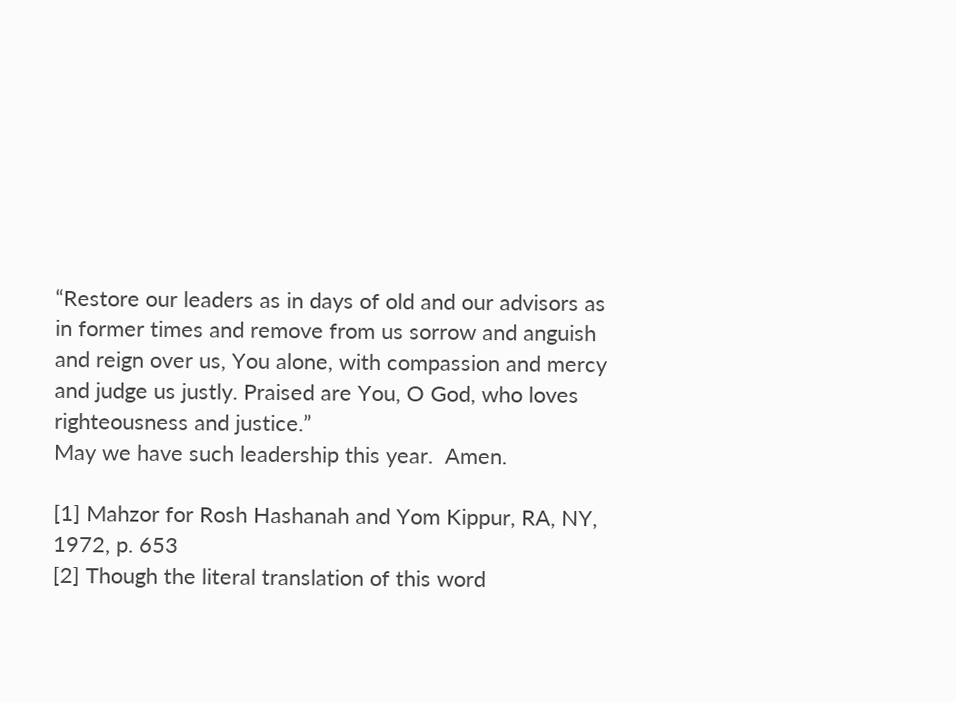“Restore our leaders as in days of old and our advisors as in former times and remove from us sorrow and anguish and reign over us, You alone, with compassion and mercy and judge us justly. Praised are You, O God, who loves righteousness and justice.”
May we have such leadership this year.  Amen.

[1] Mahzor for Rosh Hashanah and Yom Kippur, RA, NY, 1972, p. 653
[2] Though the literal translation of this word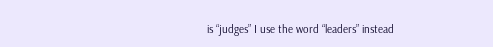is “judges” I use the word “leaders” instead